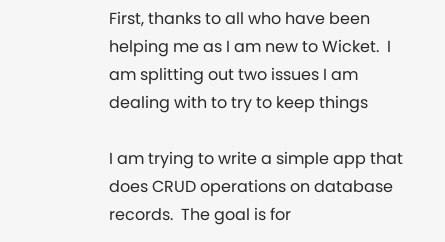First, thanks to all who have been helping me as I am new to Wicket.  I
am splitting out two issues I am dealing with to try to keep things

I am trying to write a simple app that does CRUD operations on database
records.  The goal is for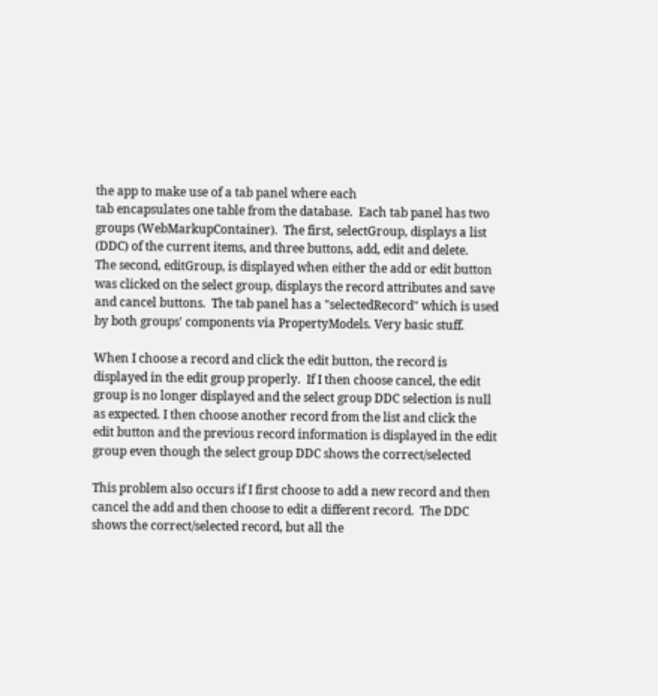the app to make use of a tab panel where each
tab encapsulates one table from the database.  Each tab panel has two
groups (WebMarkupContainer).  The first, selectGroup, displays a list
(DDC) of the current items, and three buttons, add, edit and delete.
The second, editGroup, is displayed when either the add or edit button
was clicked on the select group, displays the record attributes and save
and cancel buttons.  The tab panel has a "selectedRecord" which is used
by both groups' components via PropertyModels. Very basic stuff.

When I choose a record and click the edit button, the record is
displayed in the edit group properly.  If I then choose cancel, the edit
group is no longer displayed and the select group DDC selection is null
as expected. I then choose another record from the list and click the
edit button and the previous record information is displayed in the edit
group even though the select group DDC shows the correct/selected

This problem also occurs if I first choose to add a new record and then
cancel the add and then choose to edit a different record.  The DDC
shows the correct/selected record, but all the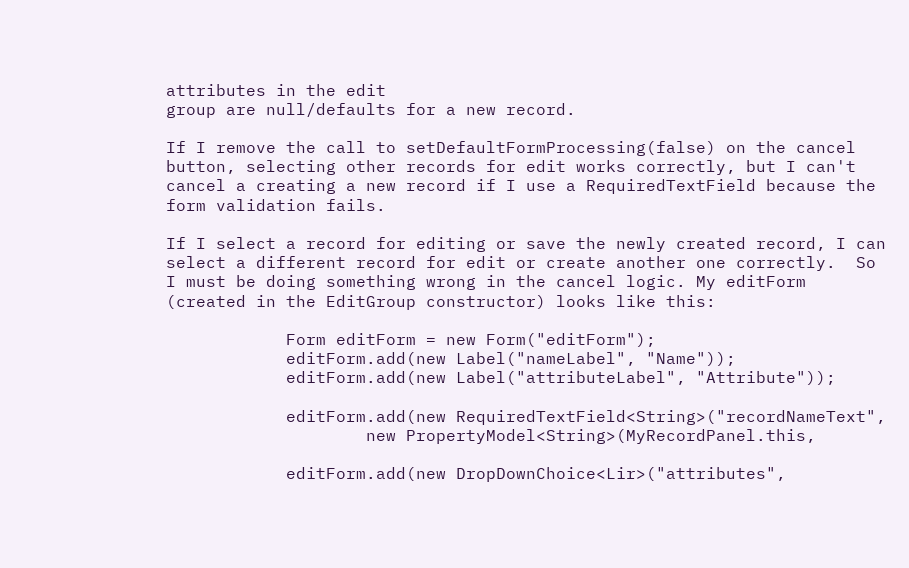attributes in the edit
group are null/defaults for a new record.

If I remove the call to setDefaultFormProcessing(false) on the cancel
button, selecting other records for edit works correctly, but I can't
cancel a creating a new record if I use a RequiredTextField because the
form validation fails.

If I select a record for editing or save the newly created record, I can
select a different record for edit or create another one correctly.  So
I must be doing something wrong in the cancel logic. My editForm
(created in the EditGroup constructor) looks like this:

            Form editForm = new Form("editForm");
            editForm.add(new Label("nameLabel", "Name"));
            editForm.add(new Label("attributeLabel", "Attribute"));

            editForm.add(new RequiredTextField<String>("recordNameText",
                    new PropertyModel<String>(MyRecordPanel.this,

            editForm.add(new DropDownChoice<Lir>("attributes",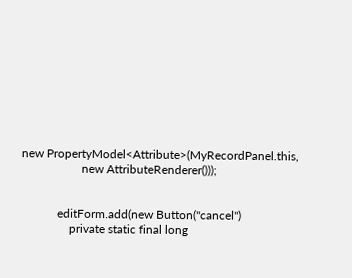new PropertyModel<Attribute>(MyRecordPanel.this,
                    new AttributeRenderer()));


            editForm.add(new Button("cancel")
                private static final long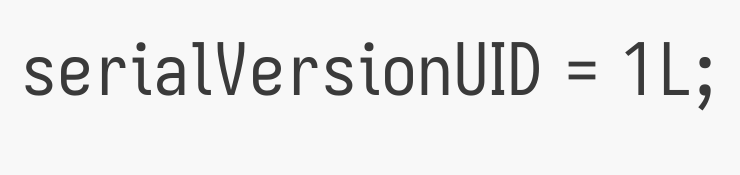serialVersionUID = 1L;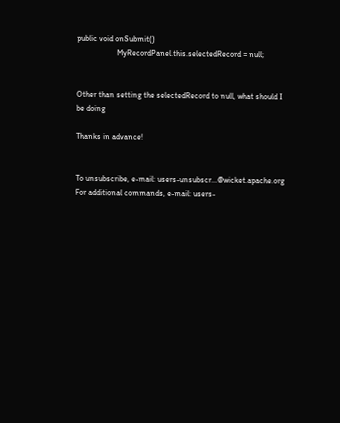public void onSubmit()
                    MyRecordPanel.this.selectedRecord = null;


Other than setting the selectedRecord to null, what should I be doing

Thanks in advance!


To unsubscribe, e-mail: users-unsubscr...@wicket.apache.org
For additional commands, e-mail: users-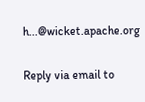h...@wicket.apache.org

Reply via email to